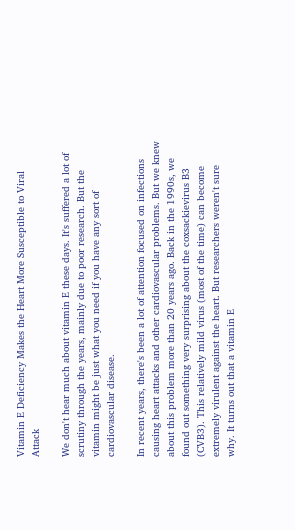Vitamin E Deficiency Makes the Heart More Susceptible to Viral Attack

We don't hear much about vitamin E these days. It's suffered a lot of scrutiny through the years, mainly due to poor research. But the vitamin might be just what you need if you have any sort of cardiovascular disease.

In recent years, there's been a lot of attention focused on infections causing heart attacks and other cardiovascular problems. But we knew about this problem more than 20 years ago. Back in the 1990s, we found out something very surprising about the coxsackievirus B3 (CVB3). This relatively mild virus (most of the time) can become extremely virulent against the heart. But researchers weren't sure why. It turns out that a vitamin E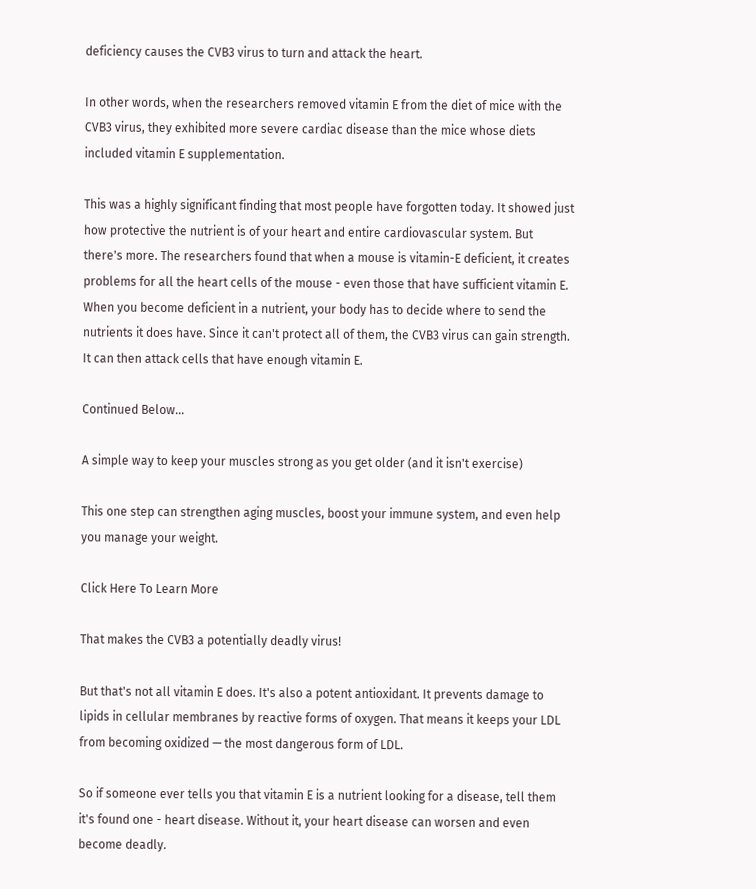deficiency causes the CVB3 virus to turn and attack the heart.

In other words, when the researchers removed vitamin E from the diet of mice with the CVB3 virus, they exhibited more severe cardiac disease than the mice whose diets included vitamin E supplementation.

This was a highly significant finding that most people have forgotten today. It showed just how protective the nutrient is of your heart and entire cardiovascular system. But there's more. The researchers found that when a mouse is vitamin-E deficient, it creates problems for all the heart cells of the mouse - even those that have sufficient vitamin E. When you become deficient in a nutrient, your body has to decide where to send the nutrients it does have. Since it can't protect all of them, the CVB3 virus can gain strength. It can then attack cells that have enough vitamin E.

Continued Below...

A simple way to keep your muscles strong as you get older (and it isn't exercise)

This one step can strengthen aging muscles, boost your immune system, and even help you manage your weight.

Click Here To Learn More

That makes the CVB3 a potentially deadly virus!

But that's not all vitamin E does. It's also a potent antioxidant. It prevents damage to lipids in cellular membranes by reactive forms of oxygen. That means it keeps your LDL from becoming oxidized — the most dangerous form of LDL.

So if someone ever tells you that vitamin E is a nutrient looking for a disease, tell them it's found one - heart disease. Without it, your heart disease can worsen and even become deadly.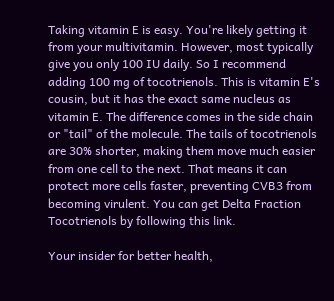Taking vitamin E is easy. You're likely getting it from your multivitamin. However, most typically give you only 100 IU daily. So I recommend adding 100 mg of tocotrienols. This is vitamin E's cousin, but it has the exact same nucleus as vitamin E. The difference comes in the side chain or "tail" of the molecule. The tails of tocotrienols are 30% shorter, making them move much easier from one cell to the next. That means it can protect more cells faster, preventing CVB3 from becoming virulent. You can get Delta Fraction Tocotrienols by following this link.

Your insider for better health,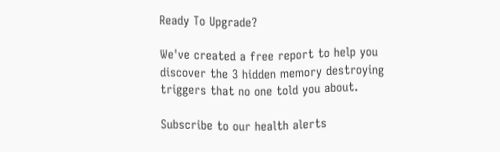Ready To Upgrade?

We've created a free report to help you discover the 3 hidden memory destroying triggers that no one told you about.

Subscribe to our health alerts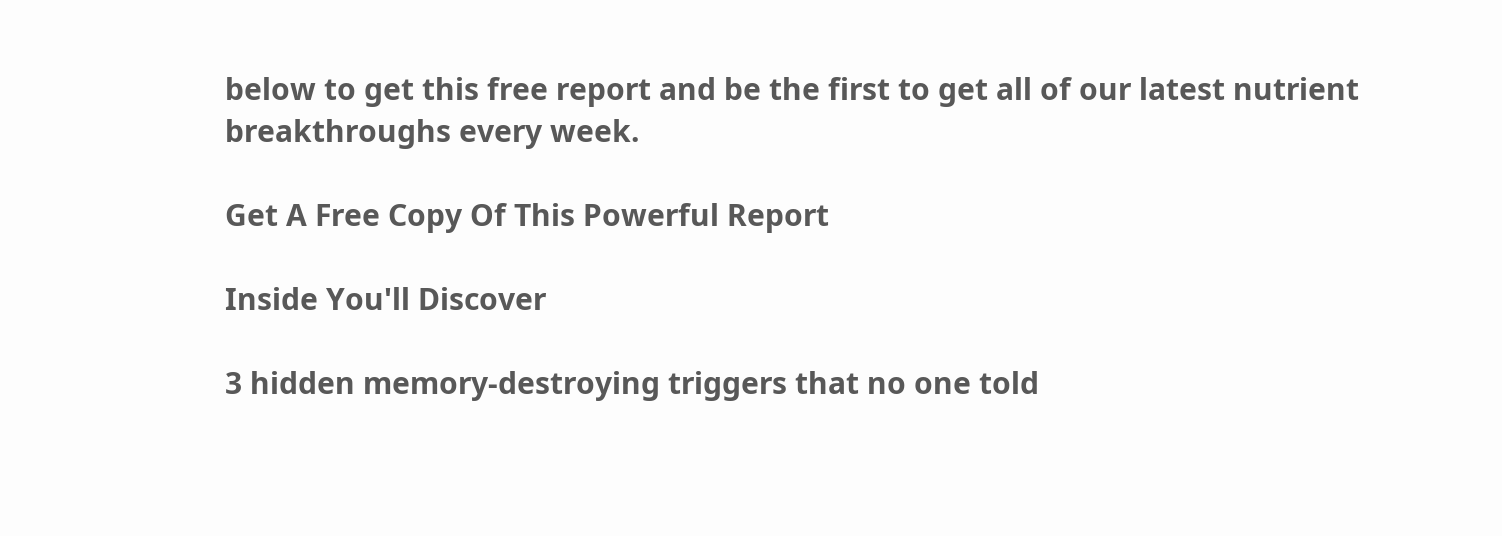below to get this free report and be the first to get all of our latest nutrient breakthroughs every week.

Get A Free Copy Of This Powerful Report

Inside You'll Discover

3 hidden memory-destroying triggers that no one told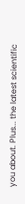you about. Plus... the latest scientific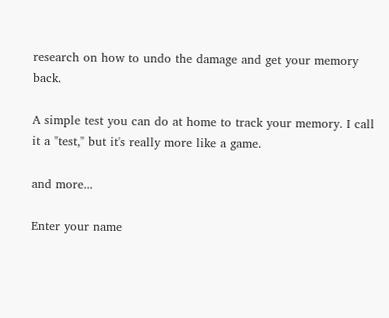research on how to undo the damage and get your memory back.

A simple test you can do at home to track your memory. I call it a "test," but it's really more like a game.

and more...

Enter your name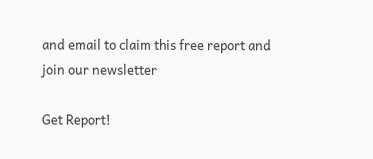and email to claim this free report and join our newsletter

Get Report!